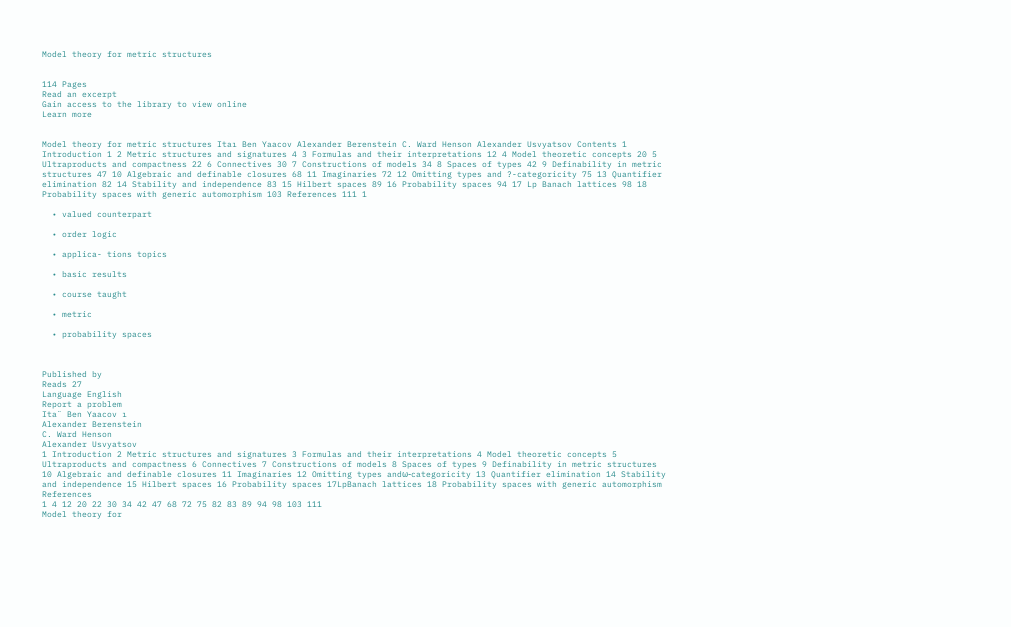Model theory for metric structures


114 Pages
Read an excerpt
Gain access to the library to view online
Learn more


Model theory for metric structures Itaı Ben Yaacov Alexander Berenstein C. Ward Henson Alexander Usvyatsov Contents 1 Introduction 1 2 Metric structures and signatures 4 3 Formulas and their interpretations 12 4 Model theoretic concepts 20 5 Ultraproducts and compactness 22 6 Connectives 30 7 Constructions of models 34 8 Spaces of types 42 9 Definability in metric structures 47 10 Algebraic and definable closures 68 11 Imaginaries 72 12 Omitting types and ?-categoricity 75 13 Quantifier elimination 82 14 Stability and independence 83 15 Hilbert spaces 89 16 Probability spaces 94 17 Lp Banach lattices 98 18 Probability spaces with generic automorphism 103 References 111 1

  • valued counterpart

  • order logic

  • applica- tions topics

  • basic results

  • course taught

  • metric

  • probability spaces



Published by
Reads 27
Language English
Report a problem
Ita¨ Ben Yaacov ı
Alexander Berenstein
C. Ward Henson
Alexander Usvyatsov
1 Introduction 2 Metric structures and signatures 3 Formulas and their interpretations 4 Model theoretic concepts 5 Ultraproducts and compactness 6 Connectives 7 Constructions of models 8 Spaces of types 9 Definability in metric structures 10 Algebraic and definable closures 11 Imaginaries 12 Omitting types andω-categoricity 13 Quantifier elimination 14 Stability and independence 15 Hilbert spaces 16 Probability spaces 17LpBanach lattices 18 Probability spaces with generic automorphism References
1 4 12 20 22 30 34 42 47 68 72 75 82 83 89 94 98 103 111
Model theory for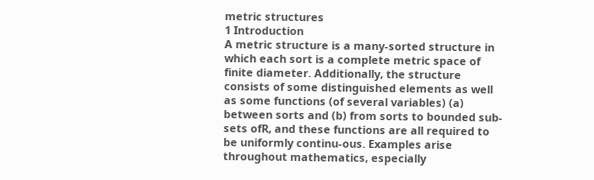metric structures
1 Introduction
A metric structure is a many-sorted structure in which each sort is a complete metric space of finite diameter. Additionally, the structure consists of some distinguished elements as well as some functions (of several variables) (a) between sorts and (b) from sorts to bounded sub-sets ofR, and these functions are all required to be uniformly continu-ous. Examples arise throughout mathematics, especially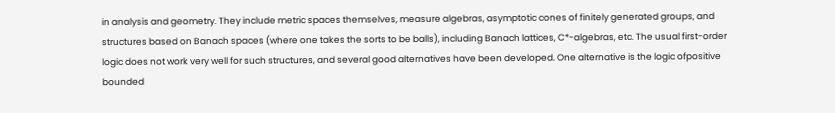in analysis and geometry. They include metric spaces themselves, measure algebras, asymptotic cones of finitely generated groups, and structures based on Banach spaces (where one takes the sorts to be balls), including Banach lattices, C*-algebras, etc. The usual first-order logic does not work very well for such structures, and several good alternatives have been developed. One alternative is the logic ofpositive bounded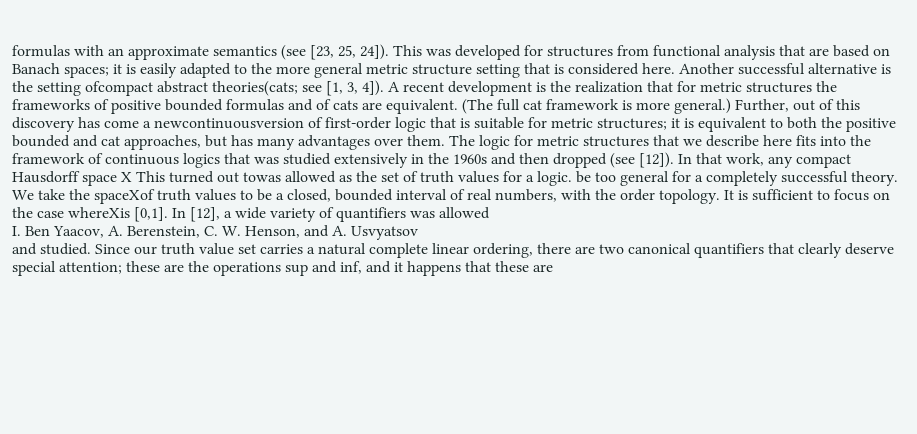formulas with an approximate semantics (see [23, 25, 24]). This was developed for structures from functional analysis that are based on Banach spaces; it is easily adapted to the more general metric structure setting that is considered here. Another successful alternative is the setting ofcompact abstract theories(cats; see [1, 3, 4]). A recent development is the realization that for metric structures the frameworks of positive bounded formulas and of cats are equivalent. (The full cat framework is more general.) Further, out of this discovery has come a newcontinuousversion of first-order logic that is suitable for metric structures; it is equivalent to both the positive bounded and cat approaches, but has many advantages over them. The logic for metric structures that we describe here fits into the framework of continuous logics that was studied extensively in the 1960s and then dropped (see [12]). In that work, any compact Hausdorff space X This turned out towas allowed as the set of truth values for a logic. be too general for a completely successful theory. We take the spaceXof truth values to be a closed, bounded interval of real numbers, with the order topology. It is sufficient to focus on the case whereXis [0,1]. In [12], a wide variety of quantifiers was allowed
I. Ben Yaacov, A. Berenstein, C. W. Henson, and A. Usvyatsov
and studied. Since our truth value set carries a natural complete linear ordering, there are two canonical quantifiers that clearly deserve special attention; these are the operations sup and inf, and it happens that these are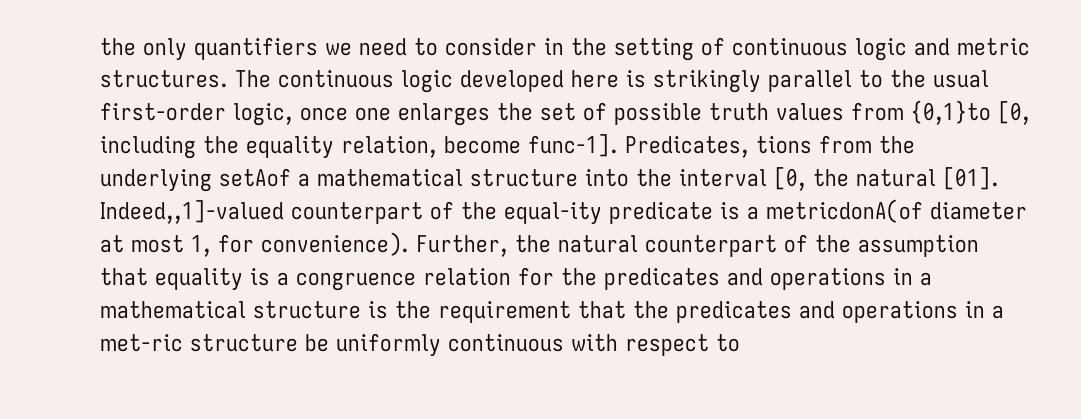the only quantifiers we need to consider in the setting of continuous logic and metric structures. The continuous logic developed here is strikingly parallel to the usual first-order logic, once one enlarges the set of possible truth values from {0,1}to [0, including the equality relation, become func-1]. Predicates, tions from the underlying setAof a mathematical structure into the interval [0, the natural [01]. Indeed,,1]-valued counterpart of the equal-ity predicate is a metricdonA(of diameter at most 1, for convenience). Further, the natural counterpart of the assumption that equality is a congruence relation for the predicates and operations in a mathematical structure is the requirement that the predicates and operations in a met-ric structure be uniformly continuous with respect to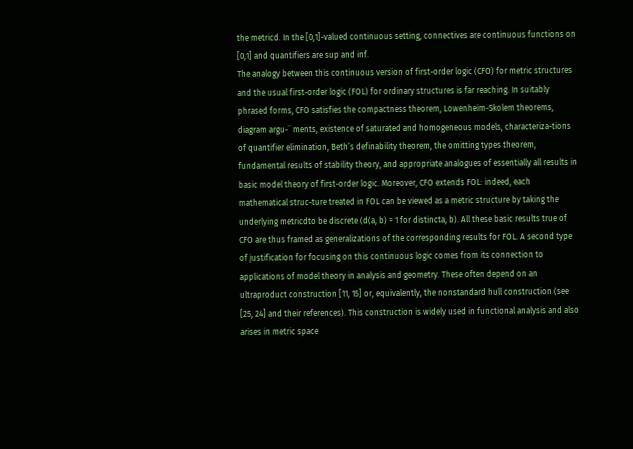the metricd. In the [0,1]-valued continuous setting, connectives are continuous functions on [0,1] and quantifiers are sup and inf.
The analogy between this continuous version of first-order logic (CFO) for metric structures and the usual first-order logic (FOL) for ordinary structures is far reaching. In suitably phrased forms, CFO satisfies the compactness theorem, Lowenheim-Skolem theorems, diagram argu-¨ ments, existence of saturated and homogeneous models, characteriza-tions of quantifier elimination, Beth’s definability theorem, the omitting types theorem, fundamental results of stability theory, and appropriate analogues of essentially all results in basic model theory of first-order logic. Moreover, CFO extends FOL: indeed, each mathematical struc-ture treated in FOL can be viewed as a metric structure by taking the underlying metricdto be discrete (d(a, b) = 1 for distincta, b). All these basic results true of CFO are thus framed as generalizations of the corresponding results for FOL. A second type of justification for focusing on this continuous logic comes from its connection to applications of model theory in analysis and geometry. These often depend on an ultraproduct construction [11, 15] or, equivalently, the nonstandard hull construction (see [25, 24] and their references). This construction is widely used in functional analysis and also arises in metric space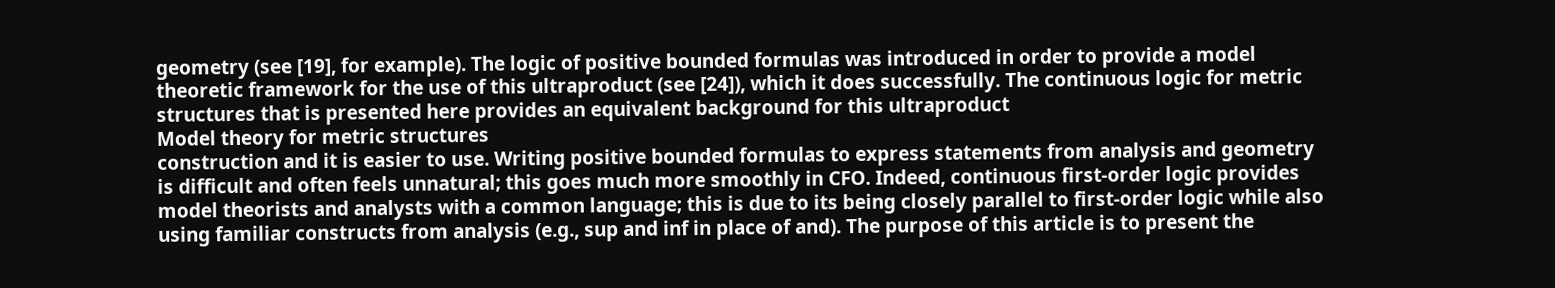geometry (see [19], for example). The logic of positive bounded formulas was introduced in order to provide a model theoretic framework for the use of this ultraproduct (see [24]), which it does successfully. The continuous logic for metric structures that is presented here provides an equivalent background for this ultraproduct
Model theory for metric structures
construction and it is easier to use. Writing positive bounded formulas to express statements from analysis and geometry is difficult and often feels unnatural; this goes much more smoothly in CFO. Indeed, continuous first-order logic provides model theorists and analysts with a common language; this is due to its being closely parallel to first-order logic while also using familiar constructs from analysis (e.g., sup and inf in place of and). The purpose of this article is to present the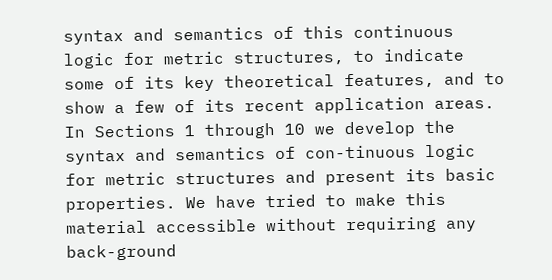syntax and semantics of this continuous logic for metric structures, to indicate some of its key theoretical features, and to show a few of its recent application areas. In Sections 1 through 10 we develop the syntax and semantics of con-tinuous logic for metric structures and present its basic properties. We have tried to make this material accessible without requiring any back-ground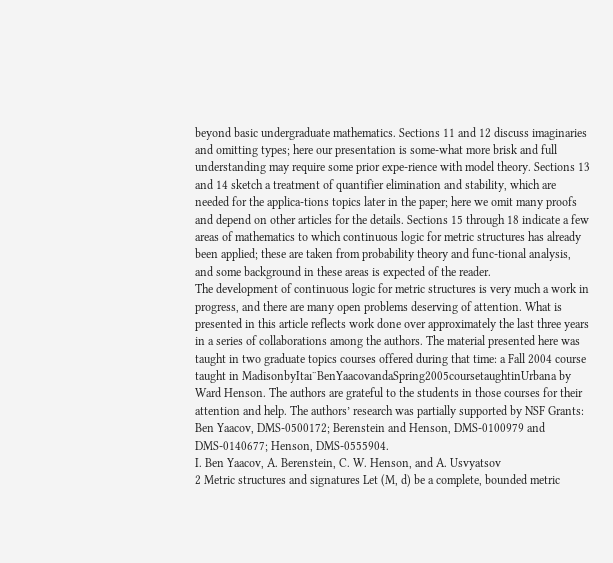beyond basic undergraduate mathematics. Sections 11 and 12 discuss imaginaries and omitting types; here our presentation is some-what more brisk and full understanding may require some prior expe-rience with model theory. Sections 13 and 14 sketch a treatment of quantifier elimination and stability, which are needed for the applica-tions topics later in the paper; here we omit many proofs and depend on other articles for the details. Sections 15 through 18 indicate a few areas of mathematics to which continuous logic for metric structures has already been applied; these are taken from probability theory and func-tional analysis, and some background in these areas is expected of the reader.
The development of continuous logic for metric structures is very much a work in progress, and there are many open problems deserving of attention. What is presented in this article reflects work done over approximately the last three years in a series of collaborations among the authors. The material presented here was taught in two graduate topics courses offered during that time: a Fall 2004 course taught in MadisonbyItaı¨BenYaacovandaSpring2005coursetaughtinUrbana by Ward Henson. The authors are grateful to the students in those courses for their attention and help. The authors’ research was partially supported by NSF Grants: Ben Yaacov, DMS-0500172; Berenstein and Henson, DMS-0100979 and DMS-0140677; Henson, DMS-0555904.
I. Ben Yaacov, A. Berenstein, C. W. Henson, and A. Usvyatsov
2 Metric structures and signatures Let (M, d) be a complete, bounded metric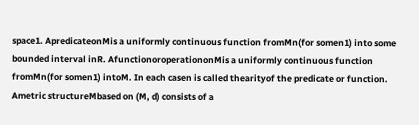space1. ApredicateonMis a uniformly continuous function fromMn(for somen1) into some bounded interval inR. AfunctionoroperationonMis a uniformly continuous function fromMn(for somen1) intoM. In each casen is called thearityof the predicate or function. Ametric structureMbased on (M, d) consists of a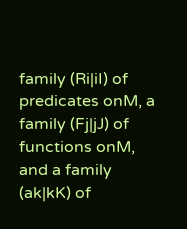family (Ri|iI) of predicates onM, a family (Fj|jJ) of functions onM, and a family (ak|kK) of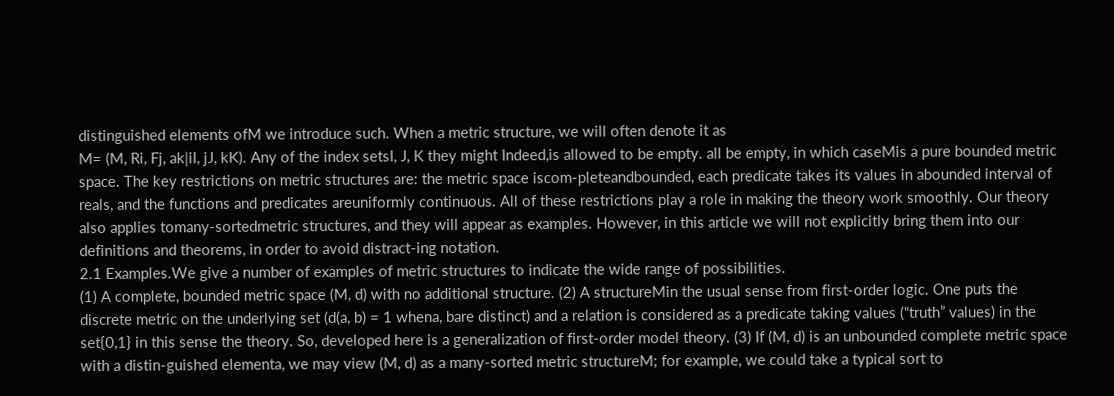distinguished elements ofM we introduce such. When a metric structure, we will often denote it as
M= (M, Ri, Fj, ak|iI, jJ, kK). Any of the index setsI, J, K they might Indeed,is allowed to be empty. all be empty, in which caseMis a pure bounded metric space. The key restrictions on metric structures are: the metric space iscom-pleteandbounded, each predicate takes its values in abounded interval of reals, and the functions and predicates areuniformly continuous. All of these restrictions play a role in making the theory work smoothly. Our theory also applies tomany-sortedmetric structures, and they will appear as examples. However, in this article we will not explicitly bring them into our definitions and theorems, in order to avoid distract-ing notation.
2.1 Examples.We give a number of examples of metric structures to indicate the wide range of possibilities.
(1) A complete, bounded metric space (M, d) with no additional structure. (2) A structureMin the usual sense from first-order logic. One puts the discrete metric on the underlying set (d(a, b) = 1 whena, bare distinct) and a relation is considered as a predicate taking values (“truth” values) in the set{0,1} in this sense the theory. So, developed here is a generalization of first-order model theory. (3) If (M, d) is an unbounded complete metric space with a distin-guished elementa, we may view (M, d) as a many-sorted metric structureM; for example, we could take a typical sort to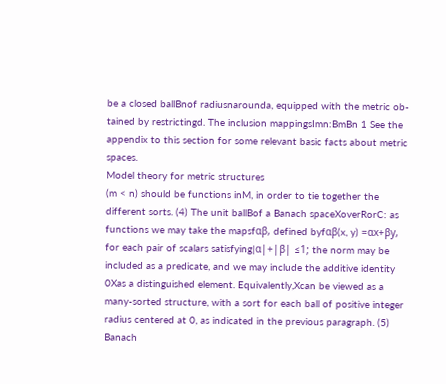be a closed ballBnof radiusnarounda, equipped with the metric ob-tained by restrictingd. The inclusion mappingsImn:BmBn 1 See the appendix to this section for some relevant basic facts about metric spaces.
Model theory for metric structures
(m < n) should be functions inM, in order to tie together the different sorts. (4) The unit ballBof a Banach spaceXoverRorC: as functions we may take the mapsfαβ, defined byfαβ(x, y) =αx+βy, for each pair of scalars satisfying|α|+|β| ≤1; the norm may be included as a predicate, and we may include the additive identity 0Xas a distinguished element. Equivalently,Xcan be viewed as a many-sorted structure, with a sort for each ball of positive integer radius centered at 0, as indicated in the previous paragraph. (5) Banach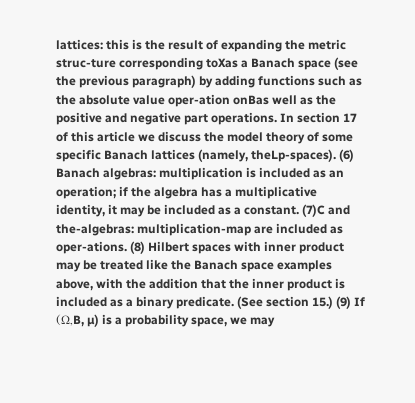lattices: this is the result of expanding the metric struc-ture corresponding toXas a Banach space (see the previous paragraph) by adding functions such as the absolute value oper-ation onBas well as the positive and negative part operations. In section 17 of this article we discuss the model theory of some specific Banach lattices (namely, theLp-spaces). (6) Banach algebras: multiplication is included as an operation; if the algebra has a multiplicative identity, it may be included as a constant. (7)C and the-algebras: multiplication-map are included as oper-ations. (8) Hilbert spaces with inner product may be treated like the Banach space examples above, with the addition that the inner product is included as a binary predicate. (See section 15.) (9) If (Ω,B, µ) is a probability space, we may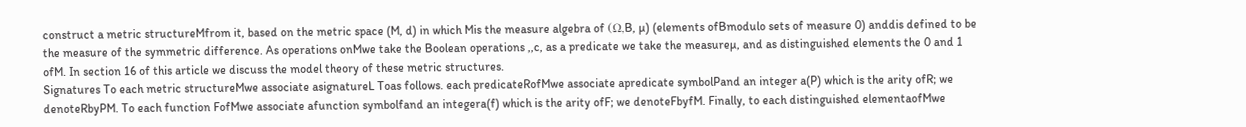construct a metric structureMfrom it, based on the metric space (M, d) in which Mis the measure algebra of (Ω,B, µ) (elements ofBmodulo sets of measure 0) anddis defined to be the measure of the symmetric difference. As operations onMwe take the Boolean operations ,,c, as a predicate we take the measureµ, and as distinguished elements the 0 and 1 ofM. In section 16 of this article we discuss the model theory of these metric structures.
Signatures To each metric structureMwe associate asignatureL Toas follows. each predicateRofMwe associate apredicate symbolPand an integer a(P) which is the arity ofR; we denoteRbyPM. To each function FofMwe associate afunction symbolfand an integera(f) which is the arity ofF; we denoteFbyfM. Finally, to each distinguished elementaofMwe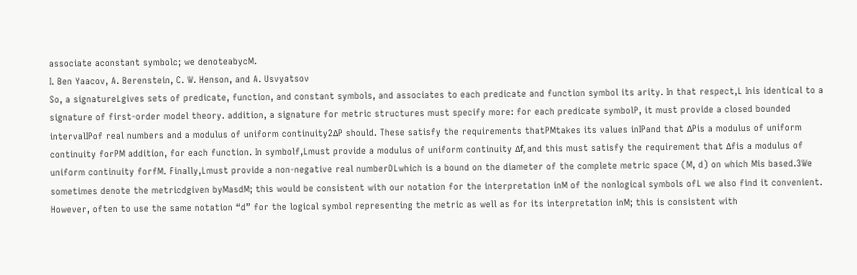associate aconstant symbolc; we denoteabycM.
I. Ben Yaacov, A. Berenstein, C. W. Henson, and A. Usvyatsov
So, a signatureLgives sets of predicate, function, and constant symbols, and associates to each predicate and function symbol its arity. In that respect,L Inis identical to a signature of first-order model theory. addition, a signature for metric structures must specify more: for each predicate symbolP, it must provide a closed bounded intervalIPof real numbers and a modulus of uniform continuity2ΔP should. These satisfy the requirements thatPMtakes its values inIPand that ΔPis a modulus of uniform continuity forPM addition, for each function. In symbolf,Lmust provide a modulus of uniform continuity Δf, and this must satisfy the requirement that Δfis a modulus of uniform continuity forfM. Finally,Lmust provide a non-negative real numberDLwhich is a bound on the diameter of the complete metric space (M, d) on which Mis based.3We sometimes denote the metricdgiven byMasdM; this would be consistent with our notation for the interpretation inM of the nonlogical symbols ofL we also find it convenient. However, often to use the same notation “d” for the logical symbol representing the metric as well as for its interpretation inM; this is consistent with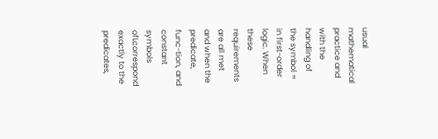usual mathematical practice and with the handling of the symbol = in first-order logic. When these requirements are all met and when the predicate, func-tion, and constant symbols ofLcorrespond exactly to the predicates,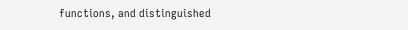functions, and distinguished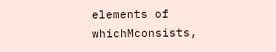elements of whichMconsists,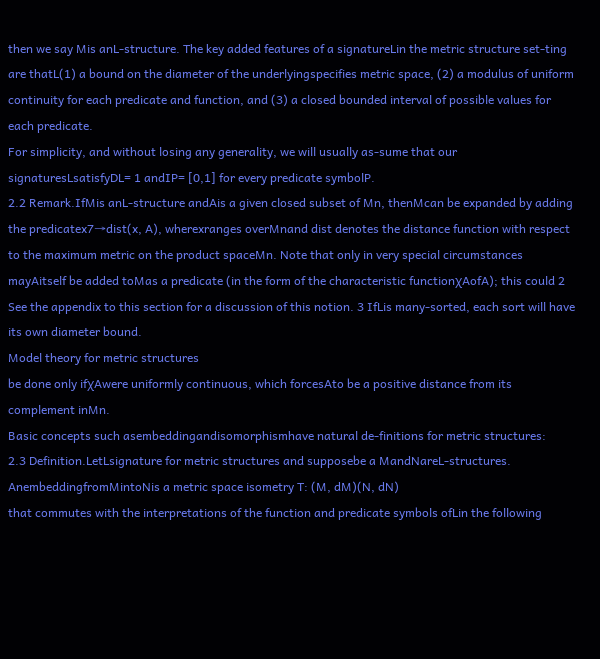then we say Mis anL-structure. The key added features of a signatureLin the metric structure set-ting are thatL(1) a bound on the diameter of the underlyingspecifies metric space, (2) a modulus of uniform continuity for each predicate and function, and (3) a closed bounded interval of possible values for each predicate.
For simplicity, and without losing any generality, we will usually as-sume that our signaturesLsatisfyDL= 1 andIP= [0,1] for every predicate symbolP.
2.2 Remark.IfMis anL-structure andAis a given closed subset of Mn, thenMcan be expanded by adding the predicatex7→dist(x, A), wherexranges overMnand dist denotes the distance function with respect to the maximum metric on the product spaceMn. Note that only in very special circumstances mayAitself be added toMas a predicate (in the form of the characteristic functionχAofA); this could 2 See the appendix to this section for a discussion of this notion. 3 IfLis many-sorted, each sort will have its own diameter bound.
Model theory for metric structures
be done only ifχAwere uniformly continuous, which forcesAto be a positive distance from its complement inMn.
Basic concepts such asembeddingandisomorphismhave natural de-finitions for metric structures:
2.3 Definition.LetLsignature for metric structures and supposebe a MandNareL-structures. AnembeddingfromMintoNis a metric space isometry T: (M, dM)(N, dN)
that commutes with the interpretations of the function and predicate symbols ofLin the following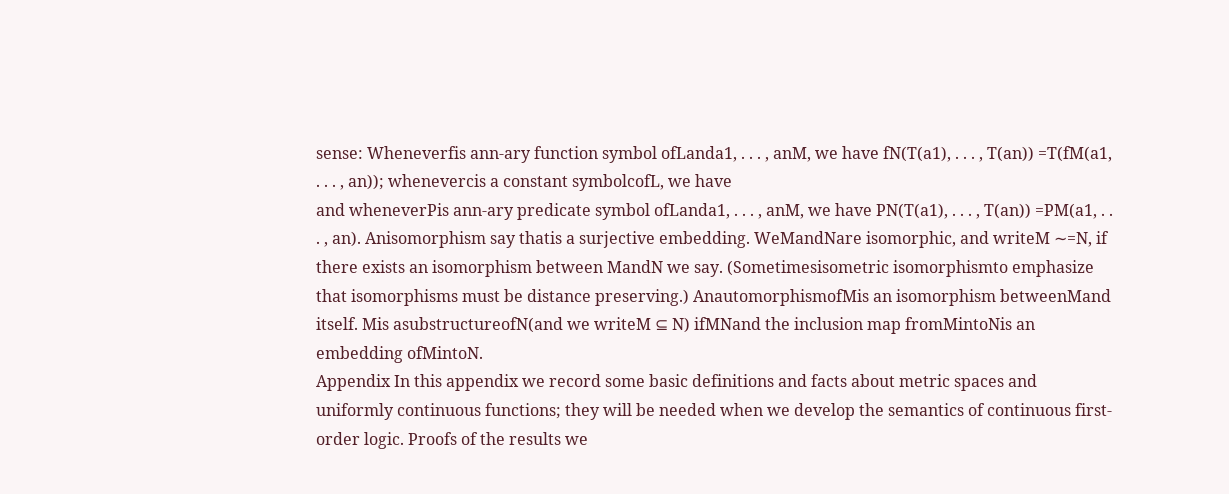sense: Wheneverfis ann-ary function symbol ofLanda1, . . . , anM, we have fN(T(a1), . . . , T(an)) =T(fM(a1, . . . , an)); whenevercis a constant symbolcofL, we have
and wheneverPis ann-ary predicate symbol ofLanda1, . . . , anM, we have PN(T(a1), . . . , T(an)) =PM(a1, . . . , an). Anisomorphism say thatis a surjective embedding. WeMandNare isomorphic, and writeM ∼=N, if there exists an isomorphism between MandN we say. (Sometimesisometric isomorphismto emphasize that isomorphisms must be distance preserving.) AnautomorphismofMis an isomorphism betweenMand itself. Mis asubstructureofN(and we writeM ⊆ N) ifMNand the inclusion map fromMintoNis an embedding ofMintoN.
Appendix In this appendix we record some basic definitions and facts about metric spaces and uniformly continuous functions; they will be needed when we develop the semantics of continuous first-order logic. Proofs of the results we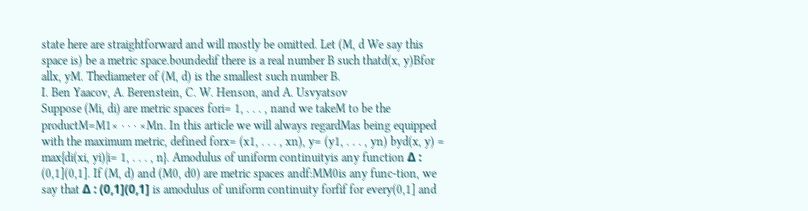state here are straightforward and will mostly be omitted. Let (M, d We say this space is) be a metric space.boundedif there is a real number B such thatd(x, y)Bfor allx, yM. Thediameter of (M, d) is the smallest such number B.
I. Ben Yaacov, A. Berenstein, C. W. Henson, and A. Usvyatsov
Suppose (Mi, di) are metric spaces fori= 1, . . . , nand we takeM to be the productM=M1× ∙ ∙ ∙ ×Mn. In this article we will always regardMas being equipped with the maximum metric, defined forx= (x1, . . . , xn), y= (y1, . . . , yn) byd(x, y) = max{di(xi, yi)|i= 1, . . . , n}. Amodulus of uniform continuityis any function Δ : (0,1](0,1]. If (M, d) and (M0, d0) are metric spaces andf:MM0is any func-tion, we say that Δ : (0,1](0,1] is amodulus of uniform continuity forfif for every(0,1] and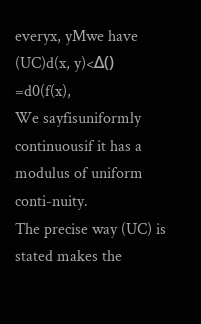everyx, yMwe have (UC)d(x, y)<Δ() =d0(f(x),
We sayfisuniformly continuousif it has a modulus of uniform conti-nuity.
The precise way (UC) is stated makes the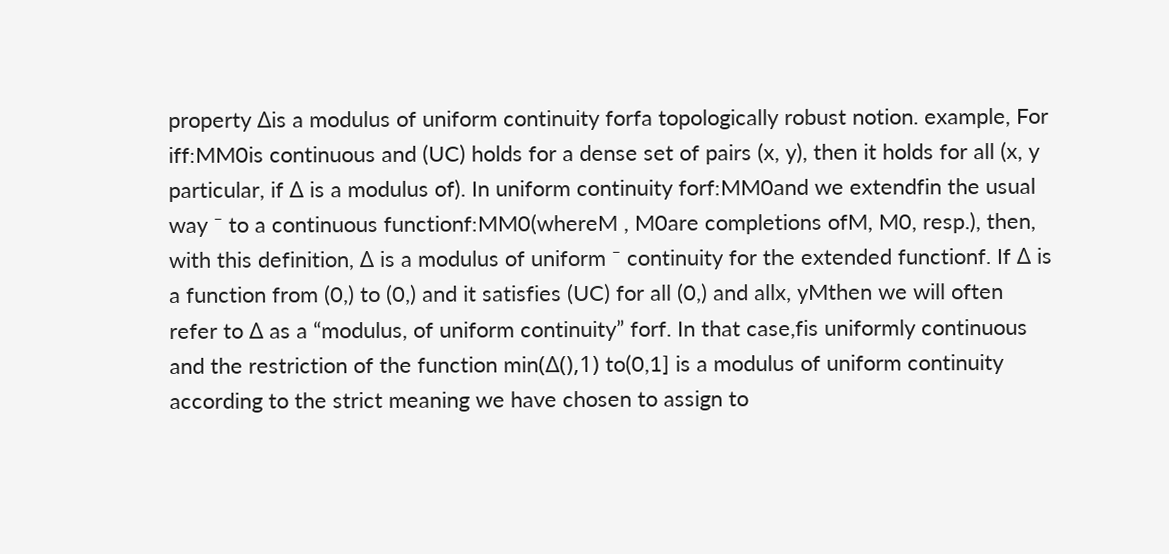property Δis a modulus of uniform continuity forfa topologically robust notion. example, For iff:MM0is continuous and (UC) holds for a dense set of pairs (x, y), then it holds for all (x, y particular, if Δ is a modulus of). In uniform continuity forf:MM0and we extendfin the usual way ¯ to a continuous functionf:MM0(whereM , M0are completions ofM, M0, resp.), then, with this definition, Δ is a modulus of uniform ¯ continuity for the extended functionf. If Δ is a function from (0,) to (0,) and it satisfies (UC) for all (0,) and allx, yMthen we will often refer to Δ as a “modulus, of uniform continuity” forf. In that case,fis uniformly continuous and the restriction of the function min(Δ(),1) to(0,1] is a modulus of uniform continuity according to the strict meaning we have chosen to assign to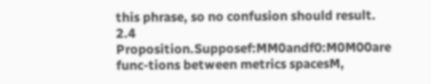this phrase, so no confusion should result.
2.4 Proposition.Supposef:MM0andf0:M0M00are func-tions between metrics spacesM,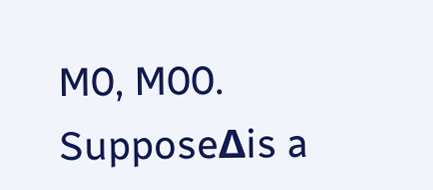M0, M00. SupposeΔis a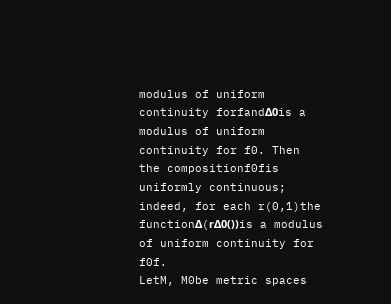modulus of uniform continuity forfandΔ0is a modulus of uniform continuity for f0. Then the compositionf0fis uniformly continuous; indeed, for each r(0,1)the functionΔ(rΔ0())is a modulus of uniform continuity for f0f.
LetM, M0be metric spaces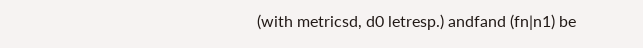(with metricsd, d0 letresp.) andfand (fn|n1) be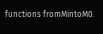functions fromMintoM0.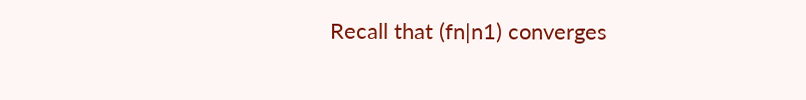Recall that (fn|n1) converges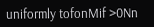uniformly tofonMif >0Nn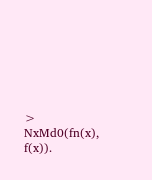> NxMd0(fn(x), f(x)).